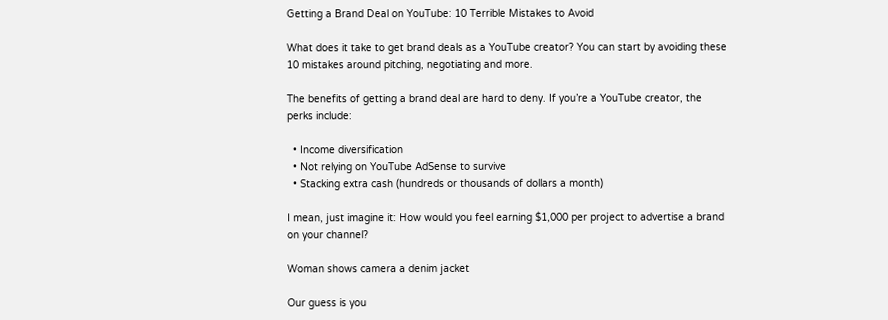Getting a Brand Deal on YouTube: 10 Terrible Mistakes to Avoid

What does it take to get brand deals as a YouTube creator? You can start by avoiding these 10 mistakes around pitching, negotiating and more.

The benefits of getting a brand deal are hard to deny. If you’re a YouTube creator, the perks include:

  • Income diversification
  • Not relying on YouTube AdSense to survive
  • Stacking extra cash (hundreds or thousands of dollars a month)

I mean, just imagine it: How would you feel earning $1,000 per project to advertise a brand on your channel?

Woman shows camera a denim jacket

Our guess is you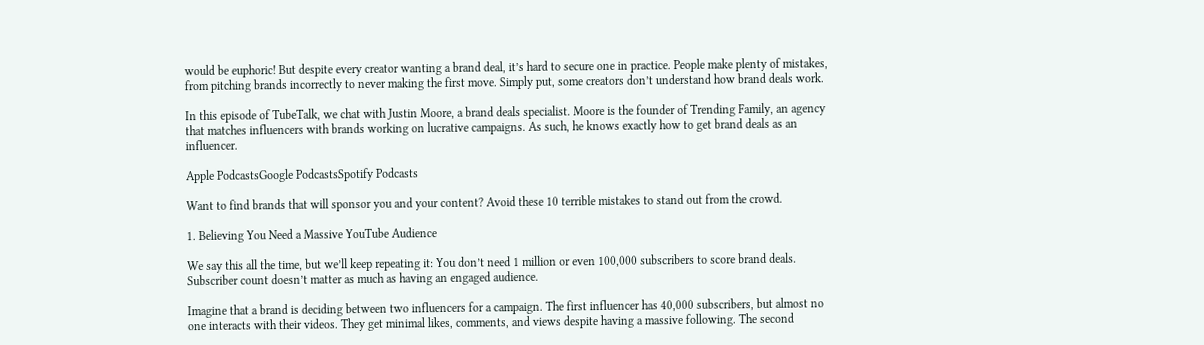would be euphoric! But despite every creator wanting a brand deal, it’s hard to secure one in practice. People make plenty of mistakes, from pitching brands incorrectly to never making the first move. Simply put, some creators don’t understand how brand deals work.

In this episode of TubeTalk, we chat with Justin Moore, a brand deals specialist. Moore is the founder of Trending Family, an agency that matches influencers with brands working on lucrative campaigns. As such, he knows exactly how to get brand deals as an influencer.

Apple PodcastsGoogle PodcastsSpotify Podcasts

Want to find brands that will sponsor you and your content? Avoid these 10 terrible mistakes to stand out from the crowd.

1. Believing You Need a Massive YouTube Audience

We say this all the time, but we’ll keep repeating it: You don’t need 1 million or even 100,000 subscribers to score brand deals. Subscriber count doesn’t matter as much as having an engaged audience.

Imagine that a brand is deciding between two influencers for a campaign. The first influencer has 40,000 subscribers, but almost no one interacts with their videos. They get minimal likes, comments, and views despite having a massive following. The second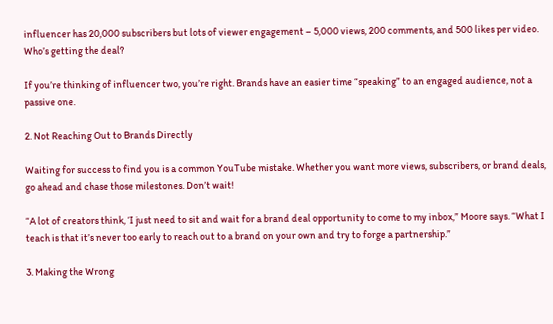influencer has 20,000 subscribers but lots of viewer engagement – 5,000 views, 200 comments, and 500 likes per video. Who’s getting the deal?

If you’re thinking of influencer two, you’re right. Brands have an easier time “speaking” to an engaged audience, not a passive one.

2. Not Reaching Out to Brands Directly

Waiting for success to find you is a common YouTube mistake. Whether you want more views, subscribers, or brand deals, go ahead and chase those milestones. Don’t wait!

“A lot of creators think, ‘I just need to sit and wait for a brand deal opportunity to come to my inbox,” Moore says. “What I teach is that it’s never too early to reach out to a brand on your own and try to forge a partnership.”

3. Making the Wrong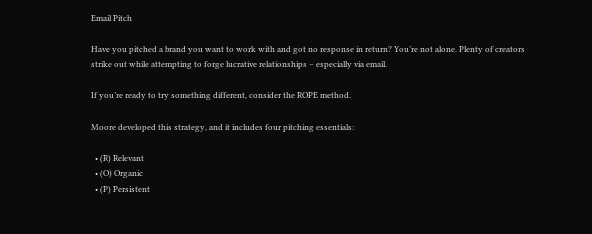Email Pitch

Have you pitched a brand you want to work with and got no response in return? You’re not alone. Plenty of creators strike out while attempting to forge lucrative relationships – especially via email.

If you’re ready to try something different, consider the ROPE method.

Moore developed this strategy, and it includes four pitching essentials:

  • (R) Relevant
  • (O) Organic
  • (P) Persistent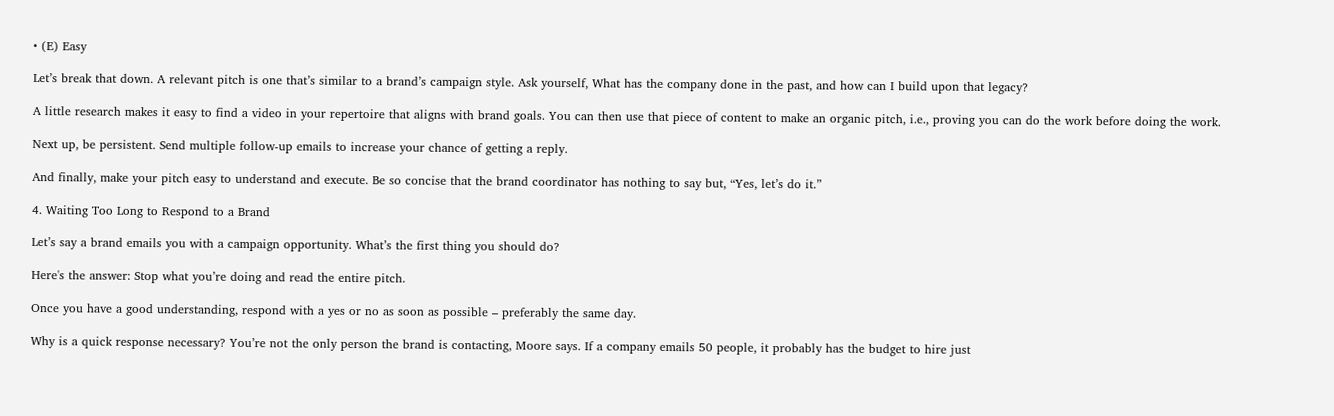• (E) Easy

Let’s break that down. A relevant pitch is one that’s similar to a brand’s campaign style. Ask yourself, What has the company done in the past, and how can I build upon that legacy?

A little research makes it easy to find a video in your repertoire that aligns with brand goals. You can then use that piece of content to make an organic pitch, i.e., proving you can do the work before doing the work.

Next up, be persistent. Send multiple follow-up emails to increase your chance of getting a reply.

And finally, make your pitch easy to understand and execute. Be so concise that the brand coordinator has nothing to say but, “Yes, let’s do it.”

4. Waiting Too Long to Respond to a Brand

Let’s say a brand emails you with a campaign opportunity. What’s the first thing you should do?

Here's the answer: Stop what you’re doing and read the entire pitch.

Once you have a good understanding, respond with a yes or no as soon as possible – preferably the same day.

Why is a quick response necessary? You’re not the only person the brand is contacting, Moore says. If a company emails 50 people, it probably has the budget to hire just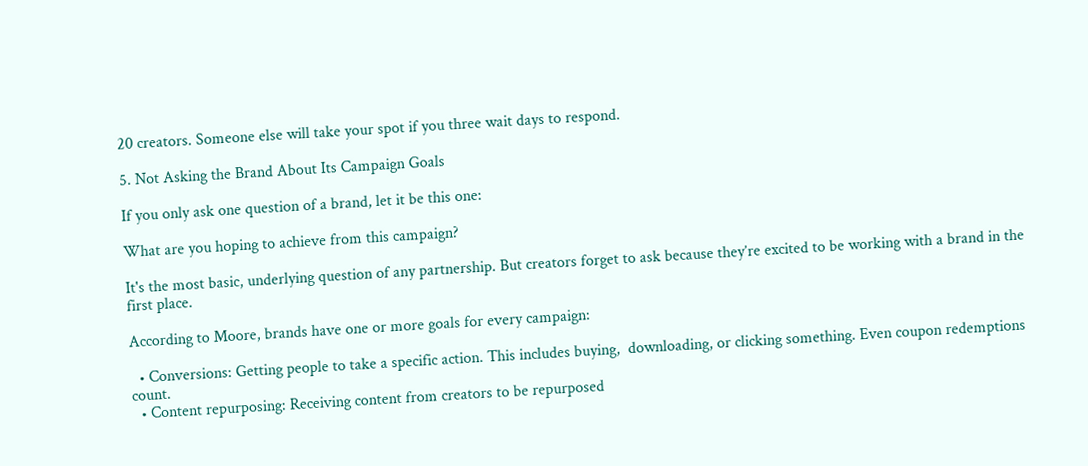20 creators. Someone else will take your spot if you three wait days to respond.

5. Not Asking the Brand About Its Campaign Goals

If you only ask one question of a brand, let it be this one:

What are you hoping to achieve from this campaign?

It's the most basic, underlying question of any partnership. But creators forget to ask because they’re excited to be working with a brand in the first place.

According to Moore, brands have one or more goals for every campaign:

  • Conversions: Getting people to take a specific action. This includes buying,  downloading, or clicking something. Even coupon redemptions count.
  • Content repurposing: Receiving content from creators to be repurposed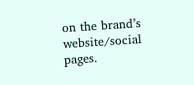on the brand’s website/social pages.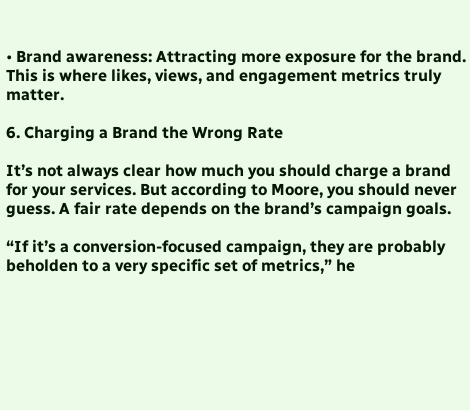• Brand awareness: Attracting more exposure for the brand. This is where likes, views, and engagement metrics truly matter.

6. Charging a Brand the Wrong Rate

It’s not always clear how much you should charge a brand for your services. But according to Moore, you should never guess. A fair rate depends on the brand’s campaign goals.

“If it’s a conversion-focused campaign, they are probably beholden to a very specific set of metrics,” he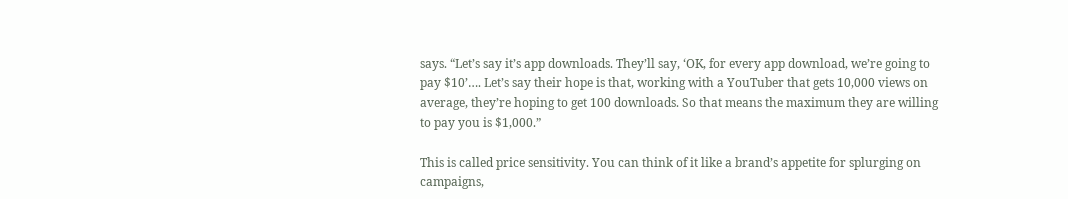says. “Let’s say it’s app downloads. They’ll say, ‘OK, for every app download, we’re going to pay $10’…. Let’s say their hope is that, working with a YouTuber that gets 10,000 views on average, they’re hoping to get 100 downloads. So that means the maximum they are willing to pay you is $1,000.”

This is called price sensitivity. You can think of it like a brand’s appetite for splurging on campaigns,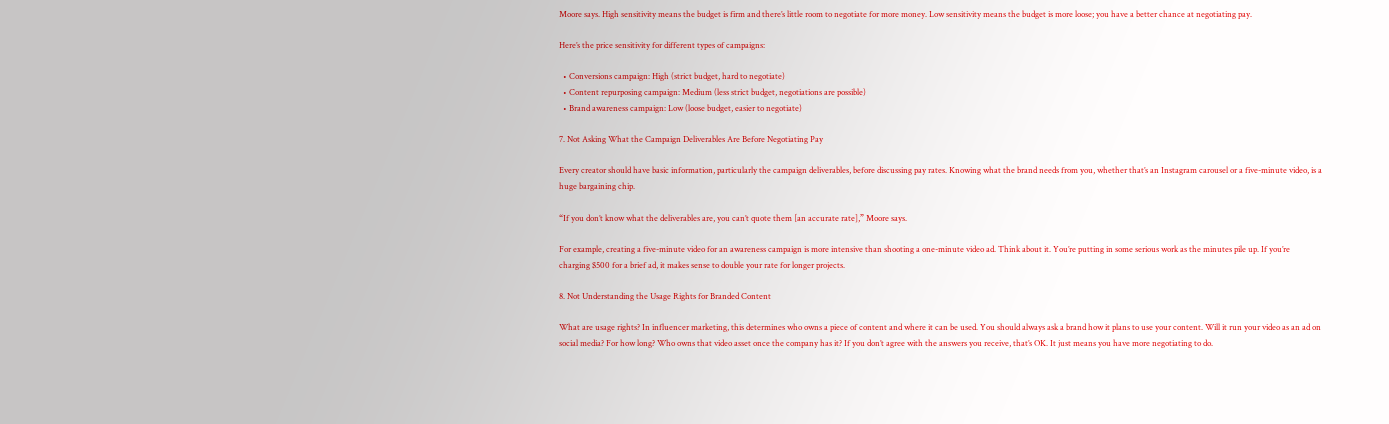Moore says. High sensitivity means the budget is firm and there’s little room to negotiate for more money. Low sensitivity means the budget is more loose; you have a better chance at negotiating pay.

Here’s the price sensitivity for different types of campaigns:

  • Conversions campaign: High (strict budget, hard to negotiate)
  • Content repurposing campaign: Medium (less strict budget, negotiations are possible)
  • Brand awareness campaign: Low (loose budget, easier to negotiate)

7. Not Asking What the Campaign Deliverables Are Before Negotiating Pay

Every creator should have basic information, particularly the campaign deliverables, before discussing pay rates. Knowing what the brand needs from you, whether that’s an Instagram carousel or a five-minute video, is a huge bargaining chip.

“If you don’t know what the deliverables are, you can’t quote them [an accurate rate],” Moore says.

For example, creating a five-minute video for an awareness campaign is more intensive than shooting a one-minute video ad. Think about it. You’re putting in some serious work as the minutes pile up. If you’re charging $500 for a brief ad, it makes sense to double your rate for longer projects.

8. Not Understanding the Usage Rights for Branded Content

What are usage rights? In influencer marketing, this determines who owns a piece of content and where it can be used. You should always ask a brand how it plans to use your content. Will it run your video as an ad on social media? For how long? Who owns that video asset once the company has it? If you don’t agree with the answers you receive, that’s OK. It just means you have more negotiating to do.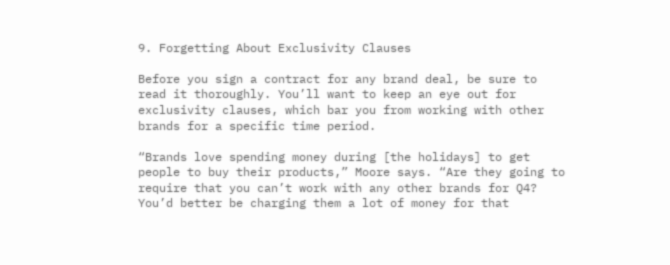9. Forgetting About Exclusivity Clauses

Before you sign a contract for any brand deal, be sure to read it thoroughly. You’ll want to keep an eye out for exclusivity clauses, which bar you from working with other brands for a specific time period.

“Brands love spending money during [the holidays] to get people to buy their products,” Moore says. “Are they going to require that you can’t work with any other brands for Q4? You’d better be charging them a lot of money for that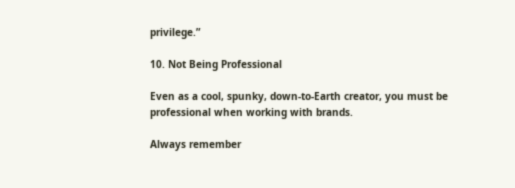privilege.”

10. Not Being Professional

Even as a cool, spunky, down-to-Earth creator, you must be professional when working with brands.

Always remember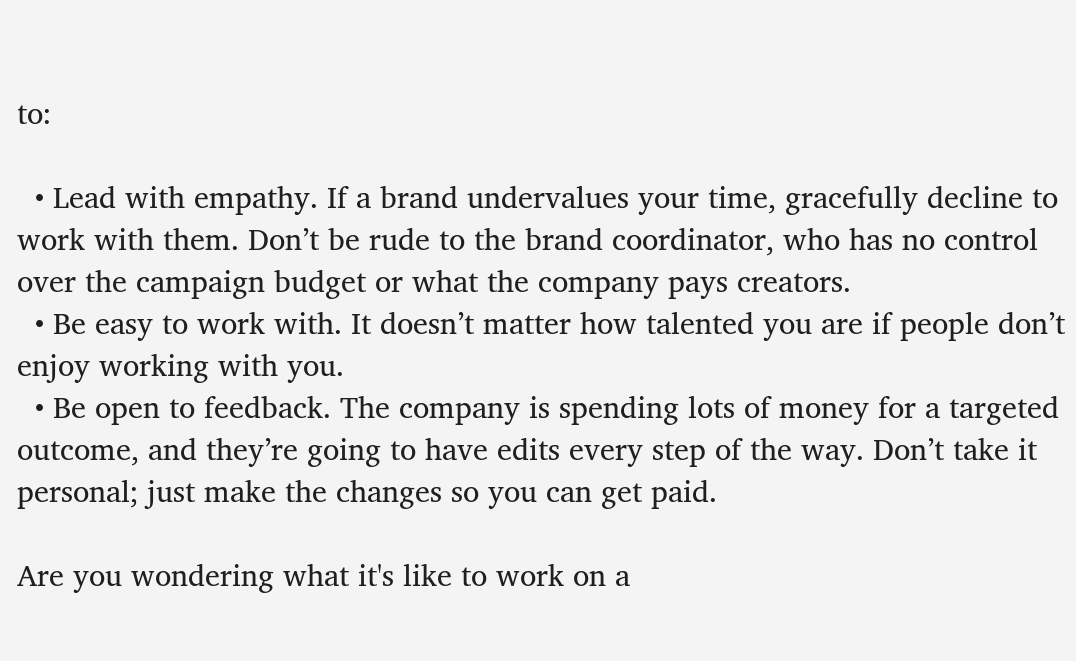to:

  • Lead with empathy. If a brand undervalues your time, gracefully decline to work with them. Don’t be rude to the brand coordinator, who has no control over the campaign budget or what the company pays creators.
  • Be easy to work with. It doesn’t matter how talented you are if people don’t enjoy working with you.
  • Be open to feedback. The company is spending lots of money for a targeted outcome, and they’re going to have edits every step of the way. Don’t take it personal; just make the changes so you can get paid.

Are you wondering what it's like to work on a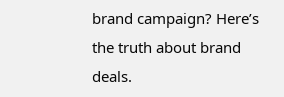brand campaign? Here’s the truth about brand deals.